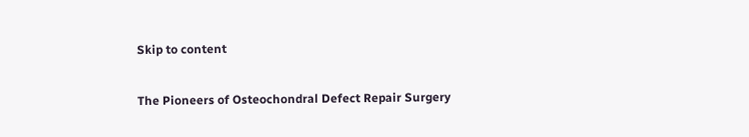Skip to content

The Pioneers of Osteochondral Defect Repair Surgery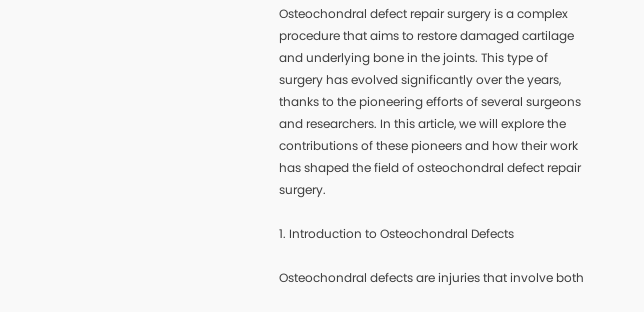Osteochondral defect repair surgery is a complex procedure that aims to restore damaged cartilage and underlying bone in the joints. This type of surgery has evolved significantly over the years, thanks to the pioneering efforts of several surgeons and researchers. In this article, we will explore the contributions of these pioneers and how their work has shaped the field of osteochondral defect repair surgery.

1. Introduction to Osteochondral Defects

Osteochondral defects are injuries that involve both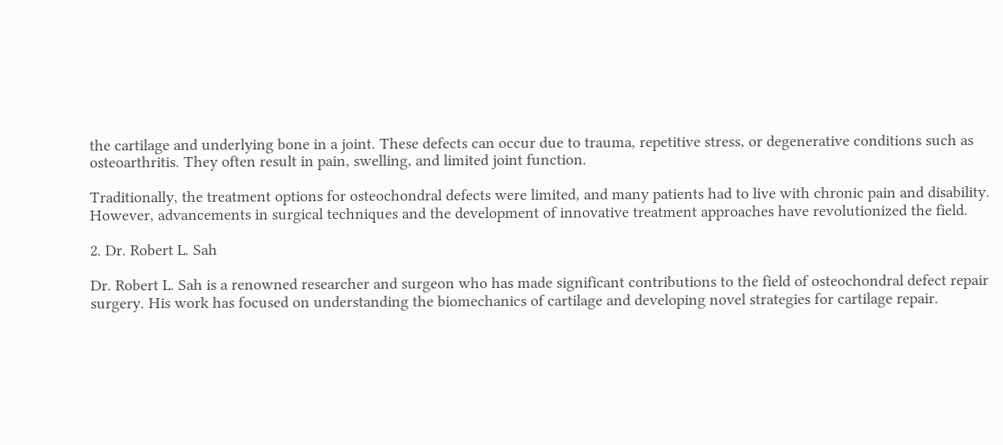the cartilage and underlying bone in a joint. These defects can occur due to trauma, repetitive stress, or degenerative conditions such as osteoarthritis. They often result in pain, swelling, and limited joint function.

Traditionally, the treatment options for osteochondral defects were limited, and many patients had to live with chronic pain and disability. However, advancements in surgical techniques and the development of innovative treatment approaches have revolutionized the field.

2. Dr. Robert L. Sah

Dr. Robert L. Sah is a renowned researcher and surgeon who has made significant contributions to the field of osteochondral defect repair surgery. His work has focused on understanding the biomechanics of cartilage and developing novel strategies for cartilage repair.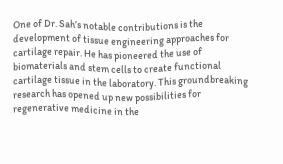One of Dr. Sah’s notable contributions is the development of tissue engineering approaches for cartilage repair. He has pioneered the use of biomaterials and stem cells to create functional cartilage tissue in the laboratory. This groundbreaking research has opened up new possibilities for regenerative medicine in the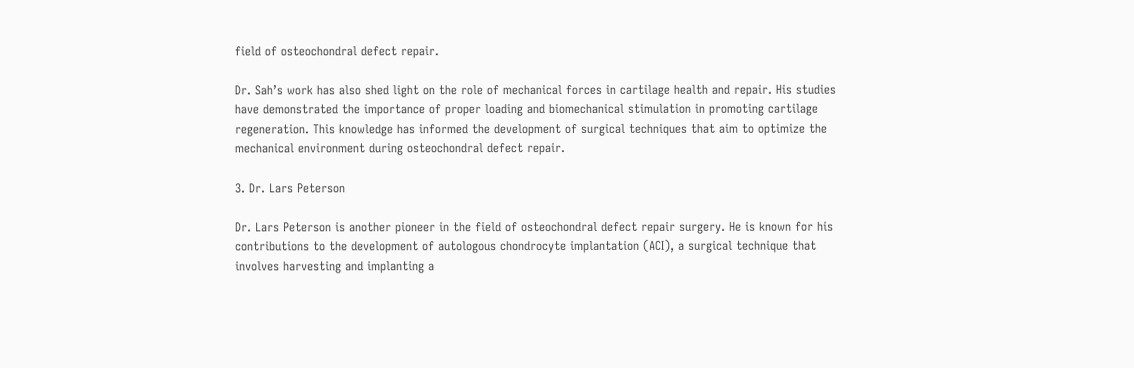field of osteochondral defect repair.

Dr. Sah’s work has also shed light on the role of mechanical forces in cartilage health and repair. His studies have demonstrated the importance of proper loading and biomechanical stimulation in promoting cartilage regeneration. This knowledge has informed the development of surgical techniques that aim to optimize the mechanical environment during osteochondral defect repair.

3. Dr. Lars Peterson

Dr. Lars Peterson is another pioneer in the field of osteochondral defect repair surgery. He is known for his contributions to the development of autologous chondrocyte implantation (ACI), a surgical technique that involves harvesting and implanting a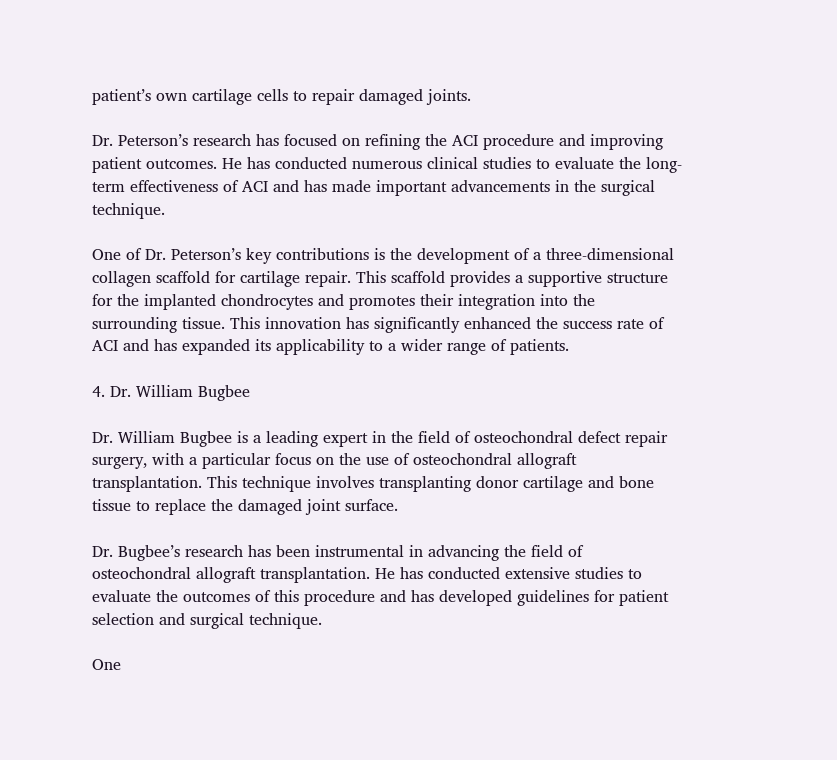patient’s own cartilage cells to repair damaged joints.

Dr. Peterson’s research has focused on refining the ACI procedure and improving patient outcomes. He has conducted numerous clinical studies to evaluate the long-term effectiveness of ACI and has made important advancements in the surgical technique.

One of Dr. Peterson’s key contributions is the development of a three-dimensional collagen scaffold for cartilage repair. This scaffold provides a supportive structure for the implanted chondrocytes and promotes their integration into the surrounding tissue. This innovation has significantly enhanced the success rate of ACI and has expanded its applicability to a wider range of patients.

4. Dr. William Bugbee

Dr. William Bugbee is a leading expert in the field of osteochondral defect repair surgery, with a particular focus on the use of osteochondral allograft transplantation. This technique involves transplanting donor cartilage and bone tissue to replace the damaged joint surface.

Dr. Bugbee’s research has been instrumental in advancing the field of osteochondral allograft transplantation. He has conducted extensive studies to evaluate the outcomes of this procedure and has developed guidelines for patient selection and surgical technique.

One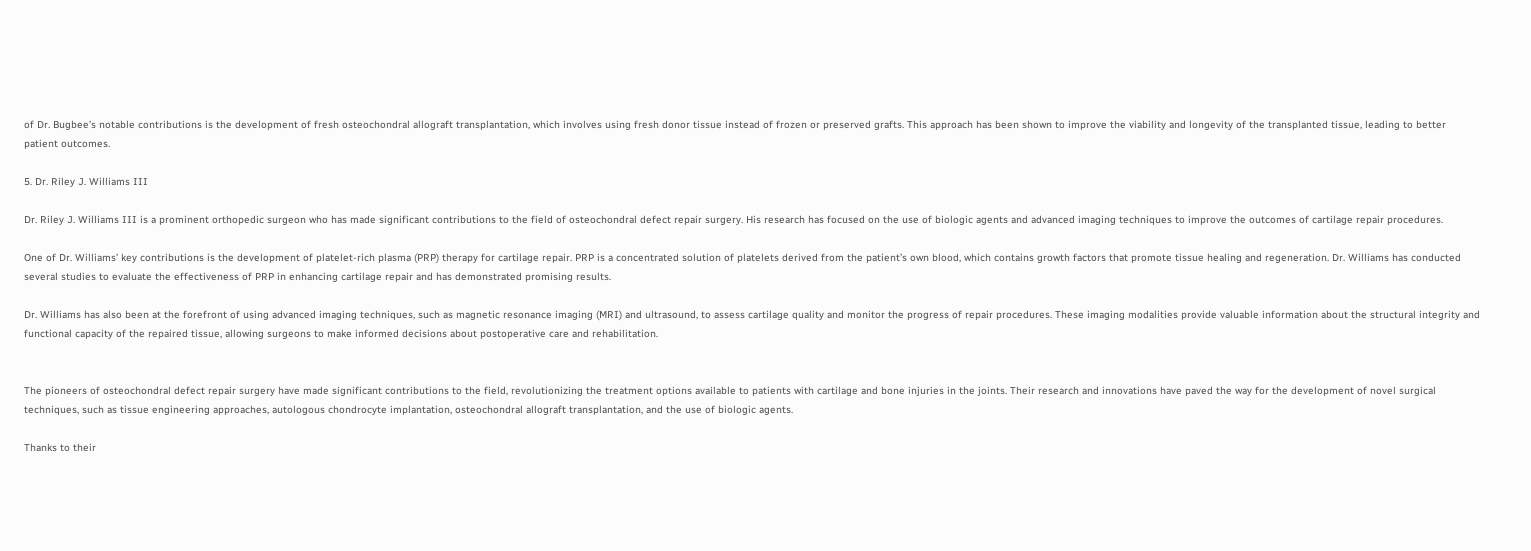of Dr. Bugbee’s notable contributions is the development of fresh osteochondral allograft transplantation, which involves using fresh donor tissue instead of frozen or preserved grafts. This approach has been shown to improve the viability and longevity of the transplanted tissue, leading to better patient outcomes.

5. Dr. Riley J. Williams III

Dr. Riley J. Williams III is a prominent orthopedic surgeon who has made significant contributions to the field of osteochondral defect repair surgery. His research has focused on the use of biologic agents and advanced imaging techniques to improve the outcomes of cartilage repair procedures.

One of Dr. Williams’ key contributions is the development of platelet-rich plasma (PRP) therapy for cartilage repair. PRP is a concentrated solution of platelets derived from the patient’s own blood, which contains growth factors that promote tissue healing and regeneration. Dr. Williams has conducted several studies to evaluate the effectiveness of PRP in enhancing cartilage repair and has demonstrated promising results.

Dr. Williams has also been at the forefront of using advanced imaging techniques, such as magnetic resonance imaging (MRI) and ultrasound, to assess cartilage quality and monitor the progress of repair procedures. These imaging modalities provide valuable information about the structural integrity and functional capacity of the repaired tissue, allowing surgeons to make informed decisions about postoperative care and rehabilitation.


The pioneers of osteochondral defect repair surgery have made significant contributions to the field, revolutionizing the treatment options available to patients with cartilage and bone injuries in the joints. Their research and innovations have paved the way for the development of novel surgical techniques, such as tissue engineering approaches, autologous chondrocyte implantation, osteochondral allograft transplantation, and the use of biologic agents.

Thanks to their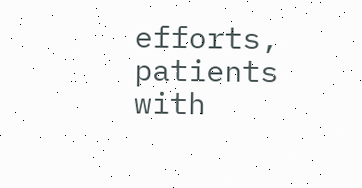efforts, patients with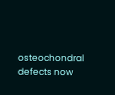osteochondral defects now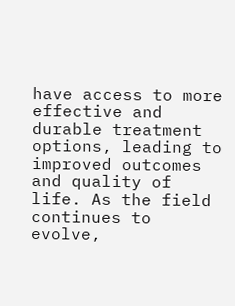have access to more effective and durable treatment options, leading to improved outcomes and quality of life. As the field continues to evolve,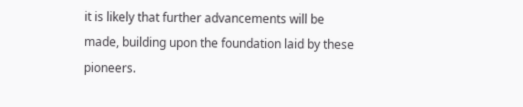it is likely that further advancements will be made, building upon the foundation laid by these pioneers.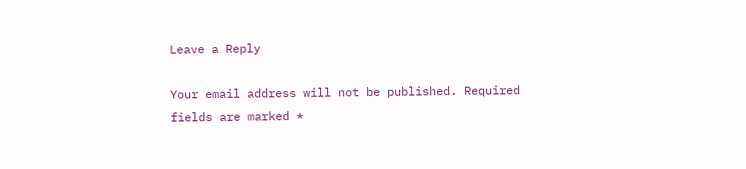Leave a Reply

Your email address will not be published. Required fields are marked *